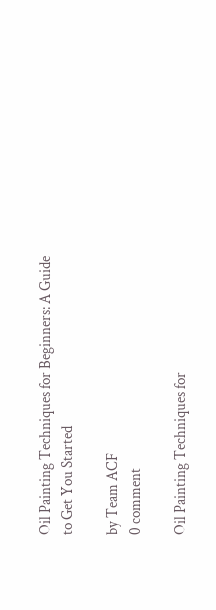Oil Painting Techniques for Beginners: A Guide to Get You Started

by Team ACF
0 comment

Oil Painting Techniques for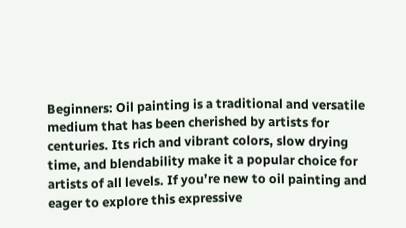Beginners: Oil painting is a traditional and versatile medium that has been cherished by artists for centuries. Its rich and vibrant colors, slow drying time, and blendability make it a popular choice for artists of all levels. If you’re new to oil painting and eager to explore this expressive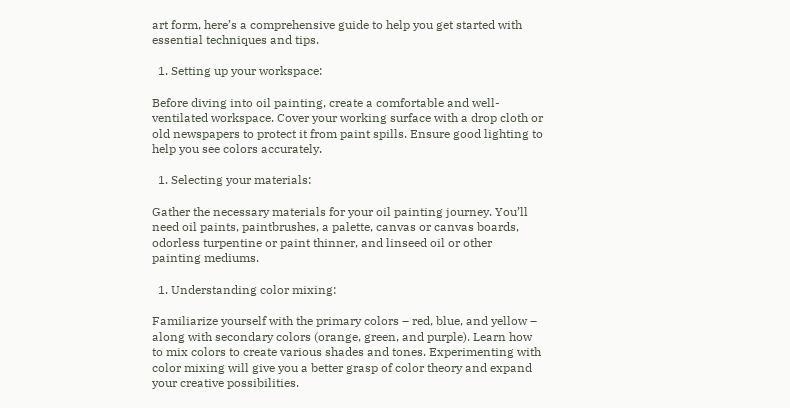art form, here’s a comprehensive guide to help you get started with essential techniques and tips.

  1. Setting up your workspace:

Before diving into oil painting, create a comfortable and well-ventilated workspace. Cover your working surface with a drop cloth or old newspapers to protect it from paint spills. Ensure good lighting to help you see colors accurately.

  1. Selecting your materials:

Gather the necessary materials for your oil painting journey. You’ll need oil paints, paintbrushes, a palette, canvas or canvas boards, odorless turpentine or paint thinner, and linseed oil or other painting mediums.

  1. Understanding color mixing:

Familiarize yourself with the primary colors – red, blue, and yellow – along with secondary colors (orange, green, and purple). Learn how to mix colors to create various shades and tones. Experimenting with color mixing will give you a better grasp of color theory and expand your creative possibilities.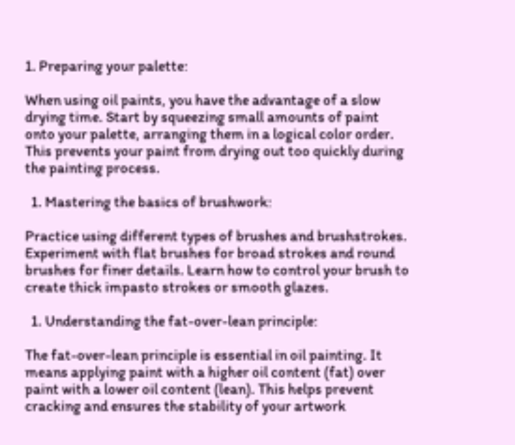1. Preparing your palette:

When using oil paints, you have the advantage of a slow drying time. Start by squeezing small amounts of paint onto your palette, arranging them in a logical color order. This prevents your paint from drying out too quickly during the painting process.

  1. Mastering the basics of brushwork:

Practice using different types of brushes and brushstrokes. Experiment with flat brushes for broad strokes and round brushes for finer details. Learn how to control your brush to create thick impasto strokes or smooth glazes.

  1. Understanding the fat-over-lean principle:

The fat-over-lean principle is essential in oil painting. It means applying paint with a higher oil content (fat) over paint with a lower oil content (lean). This helps prevent cracking and ensures the stability of your artwork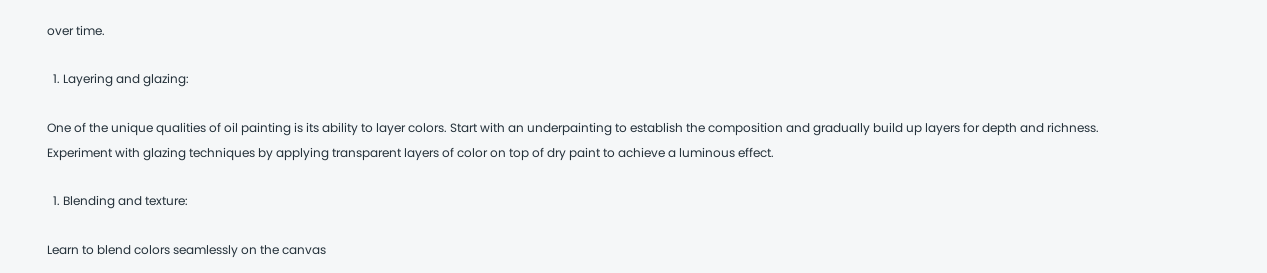over time.

  1. Layering and glazing:

One of the unique qualities of oil painting is its ability to layer colors. Start with an underpainting to establish the composition and gradually build up layers for depth and richness. Experiment with glazing techniques by applying transparent layers of color on top of dry paint to achieve a luminous effect.

  1. Blending and texture:

Learn to blend colors seamlessly on the canvas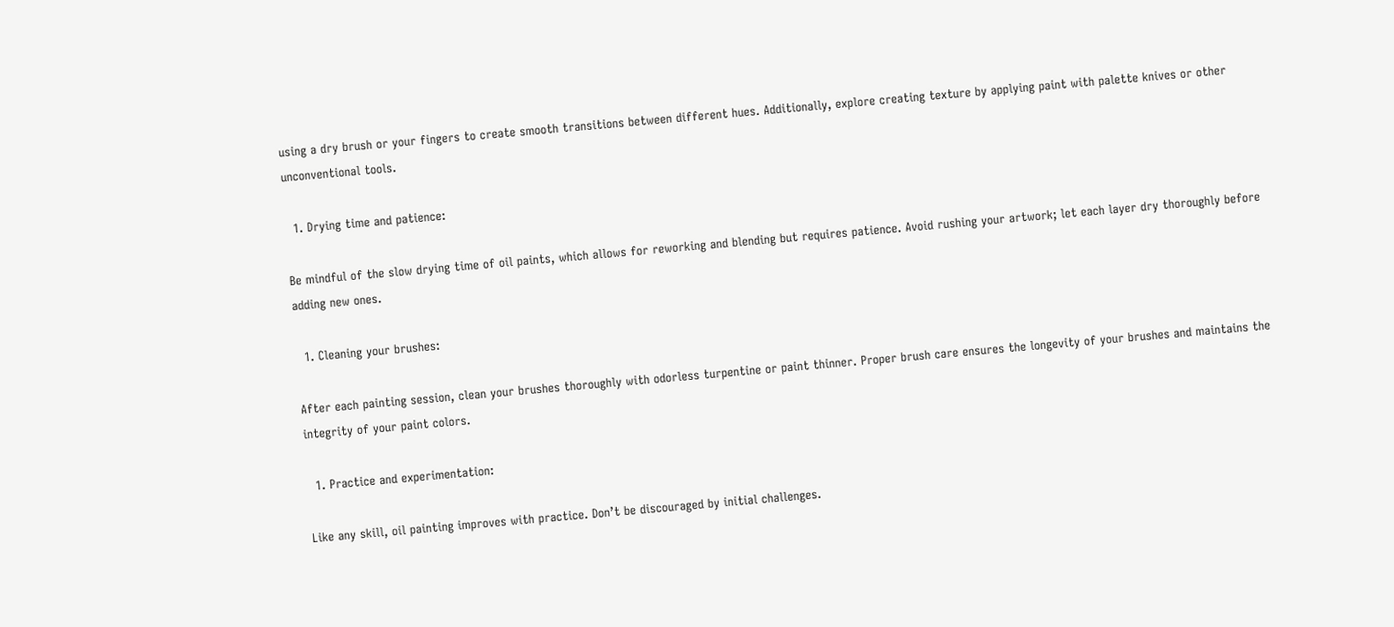using a dry brush or your fingers to create smooth transitions between different hues. Additionally, explore creating texture by applying paint with palette knives or other unconventional tools.

  1. Drying time and patience:

Be mindful of the slow drying time of oil paints, which allows for reworking and blending but requires patience. Avoid rushing your artwork; let each layer dry thoroughly before adding new ones.

  1. Cleaning your brushes:

After each painting session, clean your brushes thoroughly with odorless turpentine or paint thinner. Proper brush care ensures the longevity of your brushes and maintains the integrity of your paint colors.

  1. Practice and experimentation:

Like any skill, oil painting improves with practice. Don’t be discouraged by initial challenges.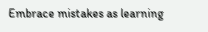Embrace mistakes as learning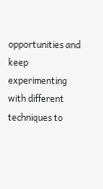opportunities and keep experimenting with different techniques to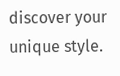discover your unique style.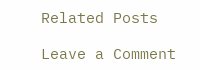Related Posts

Leave a Comment